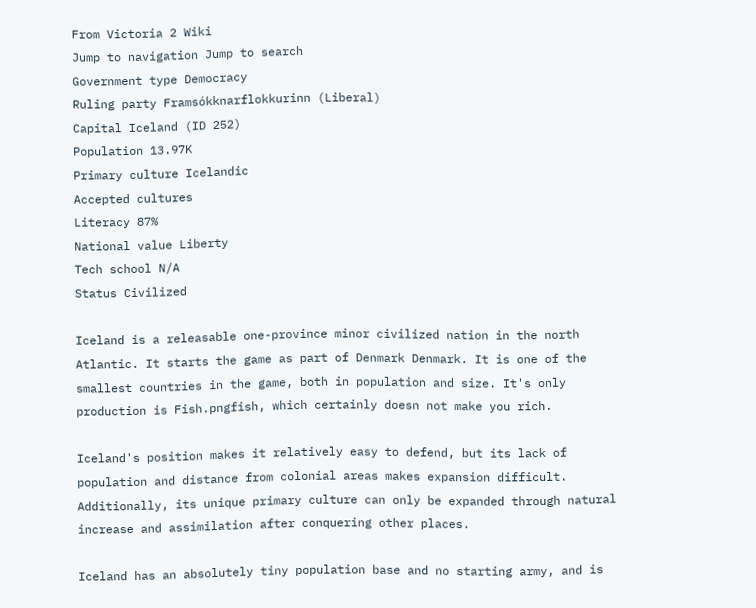From Victoria 2 Wiki
Jump to navigation Jump to search
Government type Democracy
Ruling party Framsókknarflokkurinn (Liberal)
Capital Iceland (ID 252)
Population 13.97K
Primary culture Icelandic
Accepted cultures
Literacy 87%
National value Liberty
Tech school N/A
Status Civilized

Iceland is a releasable one-province minor civilized nation in the north Atlantic. It starts the game as part of Denmark Denmark. It is one of the smallest countries in the game, both in population and size. It's only production is Fish.pngfish, which certainly doesn not make you rich.

Iceland's position makes it relatively easy to defend, but its lack of population and distance from colonial areas makes expansion difficult. Additionally, its unique primary culture can only be expanded through natural increase and assimilation after conquering other places.

Iceland has an absolutely tiny population base and no starting army, and is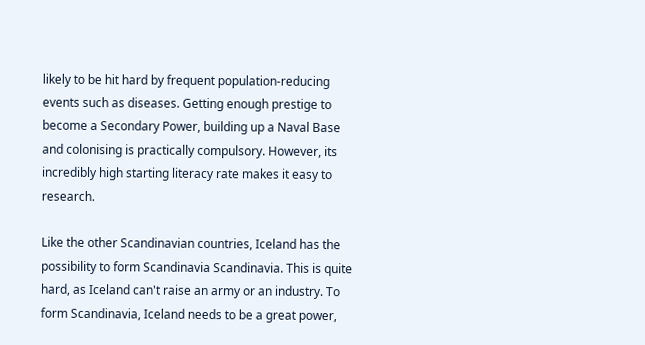likely to be hit hard by frequent population-reducing events such as diseases. Getting enough prestige to become a Secondary Power, building up a Naval Base and colonising is practically compulsory. However, its incredibly high starting literacy rate makes it easy to research.

Like the other Scandinavian countries, Iceland has the possibility to form Scandinavia Scandinavia. This is quite hard, as Iceland can't raise an army or an industry. To form Scandinavia, Iceland needs to be a great power,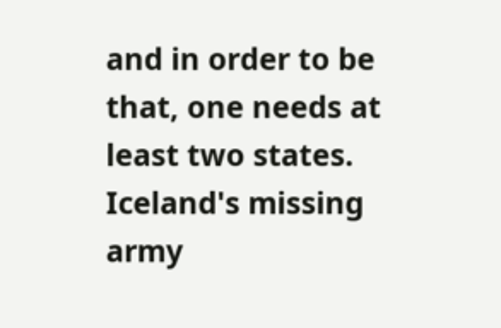and in order to be that, one needs at least two states. Iceland's missing army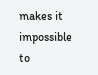makes it impossible to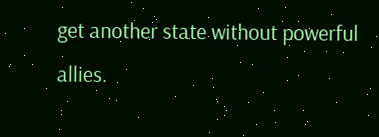get another state without powerful allies.